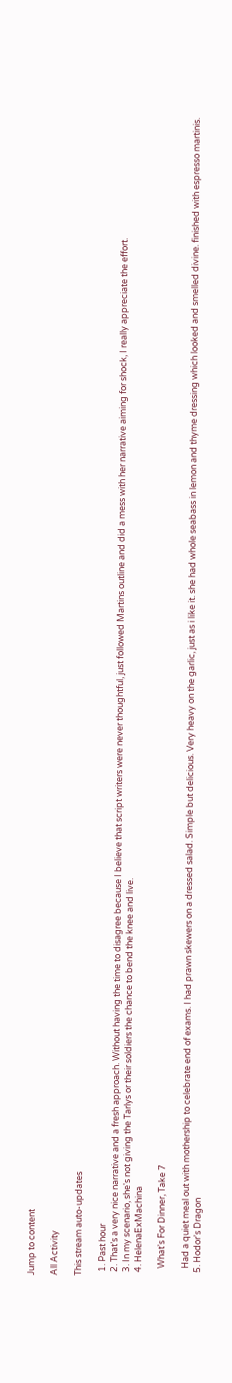Jump to content

All Activity

This stream auto-updates

  1. Past hour
  2. That’s a very nice narrative and a fresh approach. Without having the time to disagree because I believe that script writers were never thoughtful, just followed Martins outline and did a mess with her narrative aiming for shock, I really appreciate the effort.
  3. In my scenario, she's not giving the Tarlys or their soldiers the chance to bend the knee and live.
  4. HelenaExMachina

    What's For Dinner, Take 7

    Had a quiet meal out with mothership to celebrate end of exams. I had prawn skewers on a dressed salad. Simple but delicious. Very heavy on the garlic, just as i like it. she had whole seabass in lemon and thyme dressing which looked and smelled divine. finished with espresso martinis.
  5. Hodor's Dragon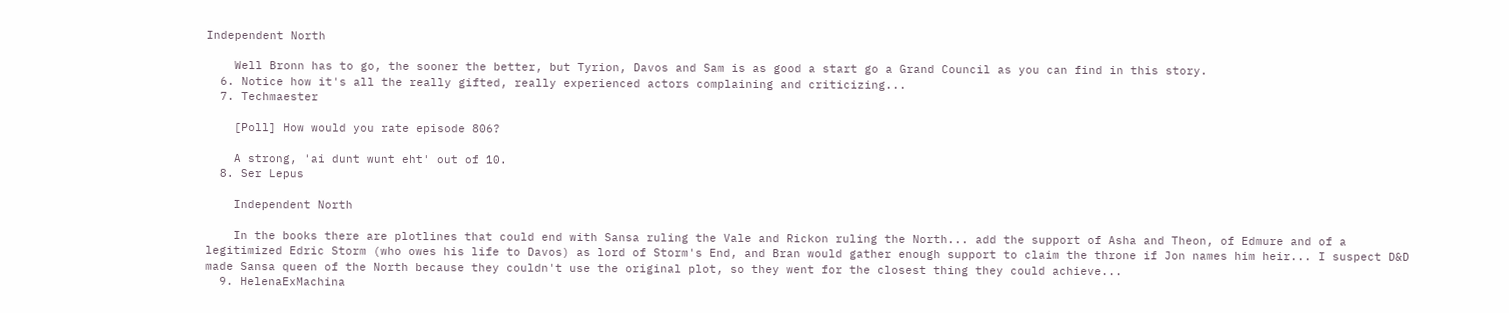Independent North

    Well Bronn has to go, the sooner the better, but Tyrion, Davos and Sam is as good a start go a Grand Council as you can find in this story.
  6. Notice how it's all the really gifted, really experienced actors complaining and criticizing...
  7. Techmaester

    [Poll] How would you rate episode 806?

    A strong, 'ai dunt wunt eht' out of 10.
  8. Ser Lepus

    Independent North

    In the books there are plotlines that could end with Sansa ruling the Vale and Rickon ruling the North... add the support of Asha and Theon, of Edmure and of a legitimized Edric Storm (who owes his life to Davos) as lord of Storm's End, and Bran would gather enough support to claim the throne if Jon names him heir... I suspect D&D made Sansa queen of the North because they couldn't use the original plot, so they went for the closest thing they could achieve...
  9. HelenaExMachina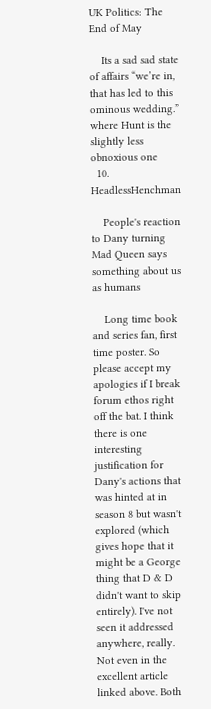UK Politics: The End of May

    Its a sad sad state of affairs “we’re in, that has led to this ominous wedding.” where Hunt is the slightly less obnoxious one
  10. HeadlessHenchman

    People's reaction to Dany turning Mad Queen says something about us as humans

    Long time book and series fan, first time poster. So please accept my apologies if I break forum ethos right off the bat. I think there is one interesting justification for Dany's actions that was hinted at in season 8 but wasn't explored (which gives hope that it might be a George thing that D & D didn't want to skip entirely). I've not seen it addressed anywhere, really. Not even in the excellent article linked above. Both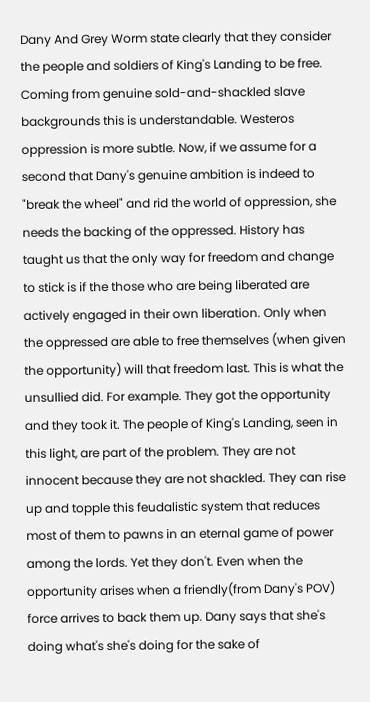Dany And Grey Worm state clearly that they consider the people and soldiers of King's Landing to be free. Coming from genuine sold-and-shackled slave backgrounds this is understandable. Westeros oppression is more subtle. Now, if we assume for a second that Dany's genuine ambition is indeed to "break the wheel" and rid the world of oppression, she needs the backing of the oppressed. History has taught us that the only way for freedom and change to stick is if the those who are being liberated are actively engaged in their own liberation. Only when the oppressed are able to free themselves (when given the opportunity) will that freedom last. This is what the unsullied did. For example. They got the opportunity and they took it. The people of King's Landing, seen in this light, are part of the problem. They are not innocent because they are not shackled. They can rise up and topple this feudalistic system that reduces most of them to pawns in an eternal game of power among the lords. Yet they don't. Even when the opportunity arises when a friendly(from Dany's POV) force arrives to back them up. Dany says that she's doing what's she's doing for the sake of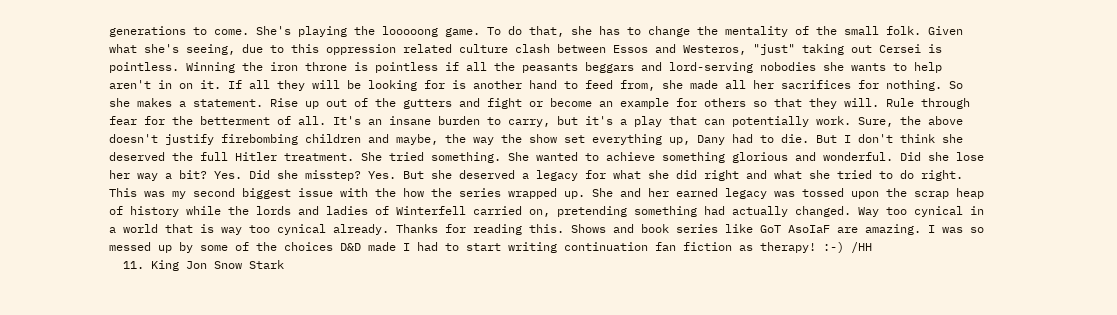generations to come. She's playing the looooong game. To do that, she has to change the mentality of the small folk. Given what she's seeing, due to this oppression related culture clash between Essos and Westeros, "just" taking out Cersei is pointless. Winning the iron throne is pointless if all the peasants beggars and lord-serving nobodies she wants to help aren't in on it. If all they will be looking for is another hand to feed from, she made all her sacrifices for nothing. So she makes a statement. Rise up out of the gutters and fight or become an example for others so that they will. Rule through fear for the betterment of all. It's an insane burden to carry, but it's a play that can potentially work. Sure, the above doesn't justify firebombing children and maybe, the way the show set everything up, Dany had to die. But I don't think she deserved the full Hitler treatment. She tried something. She wanted to achieve something glorious and wonderful. Did she lose her way a bit? Yes. Did she misstep? Yes. But she deserved a legacy for what she did right and what she tried to do right. This was my second biggest issue with the how the series wrapped up. She and her earned legacy was tossed upon the scrap heap of history while the lords and ladies of Winterfell carried on, pretending something had actually changed. Way too cynical in a world that is way too cynical already. Thanks for reading this. Shows and book series like GoT AsoIaF are amazing. I was so messed up by some of the choices D&D made I had to start writing continuation fan fiction as therapy! :-) /HH
  11. King Jon Snow Stark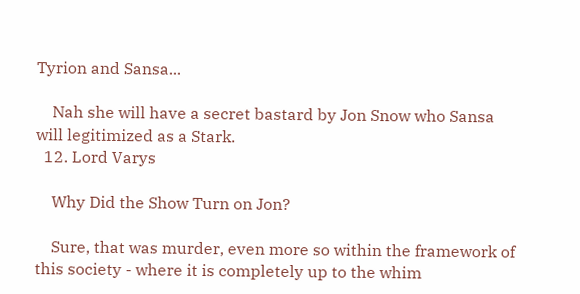Tyrion and Sansa...

    Nah she will have a secret bastard by Jon Snow who Sansa will legitimized as a Stark.
  12. Lord Varys

    Why Did the Show Turn on Jon?

    Sure, that was murder, even more so within the framework of this society - where it is completely up to the whim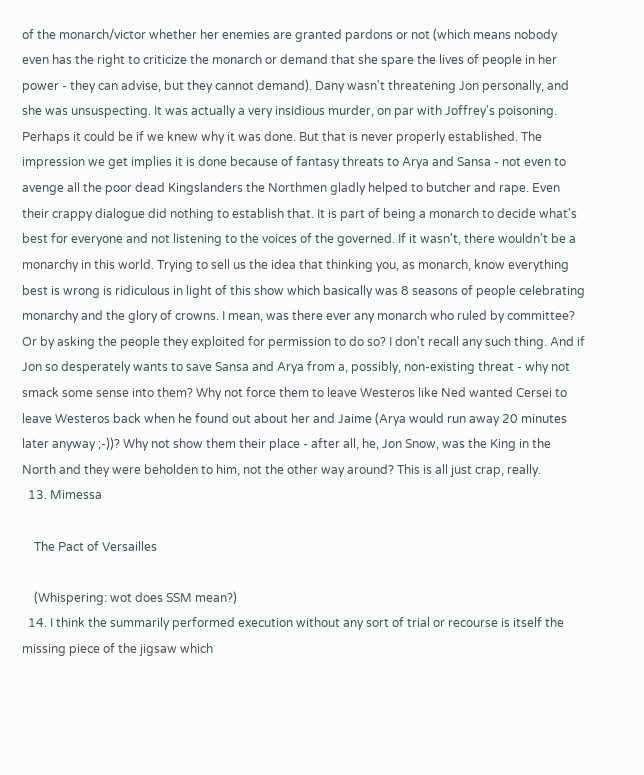of the monarch/victor whether her enemies are granted pardons or not (which means nobody even has the right to criticize the monarch or demand that she spare the lives of people in her power - they can advise, but they cannot demand). Dany wasn't threatening Jon personally, and she was unsuspecting. It was actually a very insidious murder, on par with Joffrey's poisoning. Perhaps it could be if we knew why it was done. But that is never properly established. The impression we get implies it is done because of fantasy threats to Arya and Sansa - not even to avenge all the poor dead Kingslanders the Northmen gladly helped to butcher and rape. Even their crappy dialogue did nothing to establish that. It is part of being a monarch to decide what's best for everyone and not listening to the voices of the governed. If it wasn't, there wouldn't be a monarchy in this world. Trying to sell us the idea that thinking you, as monarch, know everything best is wrong is ridiculous in light of this show which basically was 8 seasons of people celebrating monarchy and the glory of crowns. I mean, was there ever any monarch who ruled by committee? Or by asking the people they exploited for permission to do so? I don't recall any such thing. And if Jon so desperately wants to save Sansa and Arya from a, possibly, non-existing threat - why not smack some sense into them? Why not force them to leave Westeros like Ned wanted Cersei to leave Westeros back when he found out about her and Jaime (Arya would run away 20 minutes later anyway ;-))? Why not show them their place - after all, he, Jon Snow, was the King in the North and they were beholden to him, not the other way around? This is all just crap, really.
  13. Mimessa

    The Pact of Versailles

    (Whispering: wot does SSM mean?)
  14. I think the summarily performed execution without any sort of trial or recourse is itself the missing piece of the jigsaw which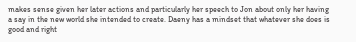makes sense given her later actions and particularly her speech to Jon about only her having a say in the new world she intended to create. Daeny has a mindset that whatever she does is good and right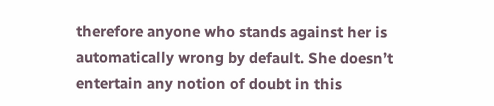therefore anyone who stands against her is automatically wrong by default. She doesn’t entertain any notion of doubt in this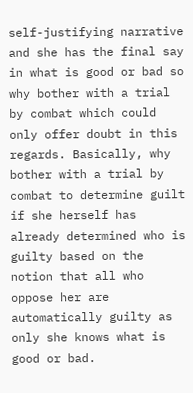self-justifying narrative and she has the final say in what is good or bad so why bother with a trial by combat which could only offer doubt in this regards. Basically, why bother with a trial by combat to determine guilt if she herself has already determined who is guilty based on the notion that all who oppose her are automatically guilty as only she knows what is good or bad.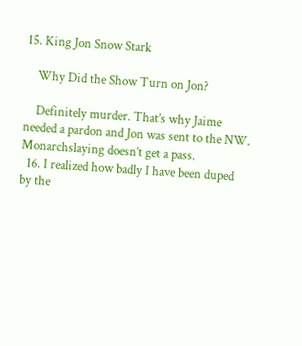15. King Jon Snow Stark

    Why Did the Show Turn on Jon?

    Definitely murder. That’s why Jaime needed a pardon and Jon was sent to the NW. Monarchslaying doesn’t get a pass.
  16. I realized how badly I have been duped by the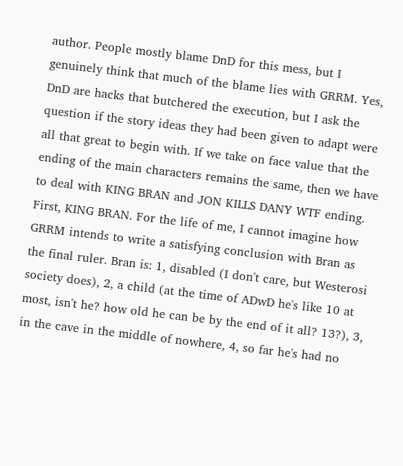author. People mostly blame DnD for this mess, but I genuinely think that much of the blame lies with GRRM. Yes, DnD are hacks that butchered the execution, but I ask the question if the story ideas they had been given to adapt were all that great to begin with. If we take on face value that the ending of the main characters remains the same, then we have to deal with KING BRAN and JON KILLS DANY WTF ending. First, KING BRAN. For the life of me, I cannot imagine how GRRM intends to write a satisfying conclusion with Bran as the final ruler. Bran is: 1, disabled (I don't care, but Westerosi society does), 2, a child (at the time of ADwD he's like 10 at most, isn't he? how old he can be by the end of it all? 13?), 3, in the cave in the middle of nowhere, 4, so far he's had no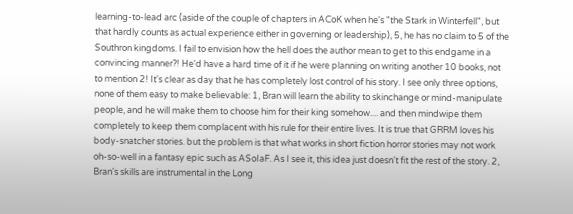learning-to-lead arc (aside of the couple of chapters in ACoK when he's "the Stark in Winterfell", but that hardly counts as actual experience either in governing or leadership), 5, he has no claim to 5 of the Southron kingdoms. I fail to envision how the hell does the author mean to get to this endgame in a convincing manner?! He'd have a hard time of it if he were planning on writing another 10 books, not to mention 2! It's clear as day that he has completely lost control of his story. I see only three options, none of them easy to make believable: 1, Bran will learn the ability to skinchange or mind-manipulate people, and he will make them to choose him for their king somehow.... and then mindwipe them completely to keep them complacent with his rule for their entire lives. It is true that GRRM loves his body-snatcher stories. but the problem is that what works in short fiction horror stories may not work oh-so-well in a fantasy epic such as ASoIaF. As I see it, this idea just doesn't fit the rest of the story. 2, Bran's skills are instrumental in the Long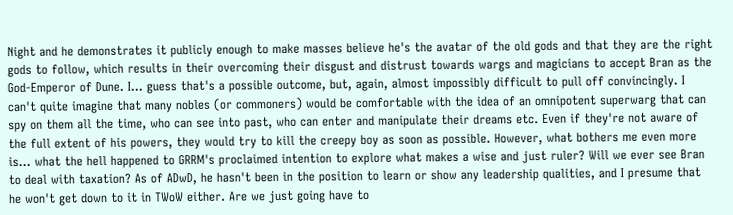Night and he demonstrates it publicly enough to make masses believe he's the avatar of the old gods and that they are the right gods to follow, which results in their overcoming their disgust and distrust towards wargs and magicians to accept Bran as the God-Emperor of Dune. I... guess that's a possible outcome, but, again, almost impossibly difficult to pull off convincingly. I can't quite imagine that many nobles (or commoners) would be comfortable with the idea of an omnipotent superwarg that can spy on them all the time, who can see into past, who can enter and manipulate their dreams etc. Even if they're not aware of the full extent of his powers, they would try to kill the creepy boy as soon as possible. However, what bothers me even more is... what the hell happened to GRRM's proclaimed intention to explore what makes a wise and just ruler? Will we ever see Bran to deal with taxation? As of ADwD, he hasn't been in the position to learn or show any leadership qualities, and I presume that he won't get down to it in TWoW either. Are we just going have to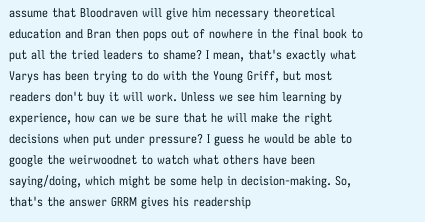assume that Bloodraven will give him necessary theoretical education and Bran then pops out of nowhere in the final book to put all the tried leaders to shame? I mean, that's exactly what Varys has been trying to do with the Young Griff, but most readers don't buy it will work. Unless we see him learning by experience, how can we be sure that he will make the right decisions when put under pressure? I guess he would be able to google the weirwoodnet to watch what others have been saying/doing, which might be some help in decision-making. So, that's the answer GRRM gives his readership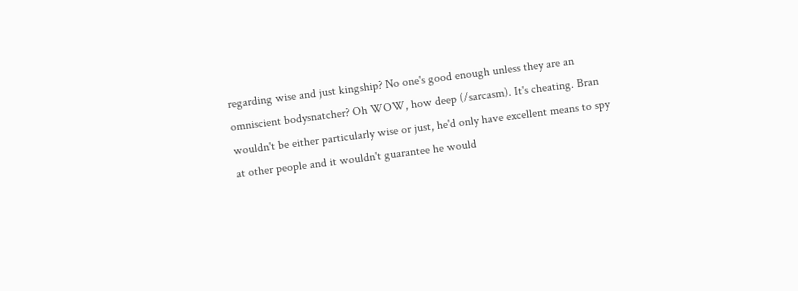regarding wise and just kingship? No one's good enough unless they are an omniscient bodysnatcher? Oh WOW, how deep (/sarcasm). It's cheating. Bran wouldn't be either particularly wise or just, he'd only have excellent means to spy at other people and it wouldn't guarantee he would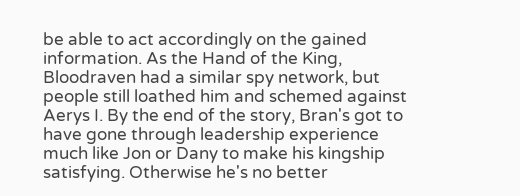be able to act accordingly on the gained information. As the Hand of the King, Bloodraven had a similar spy network, but people still loathed him and schemed against Aerys I. By the end of the story, Bran's got to have gone through leadership experience much like Jon or Dany to make his kingship satisfying. Otherwise he's no better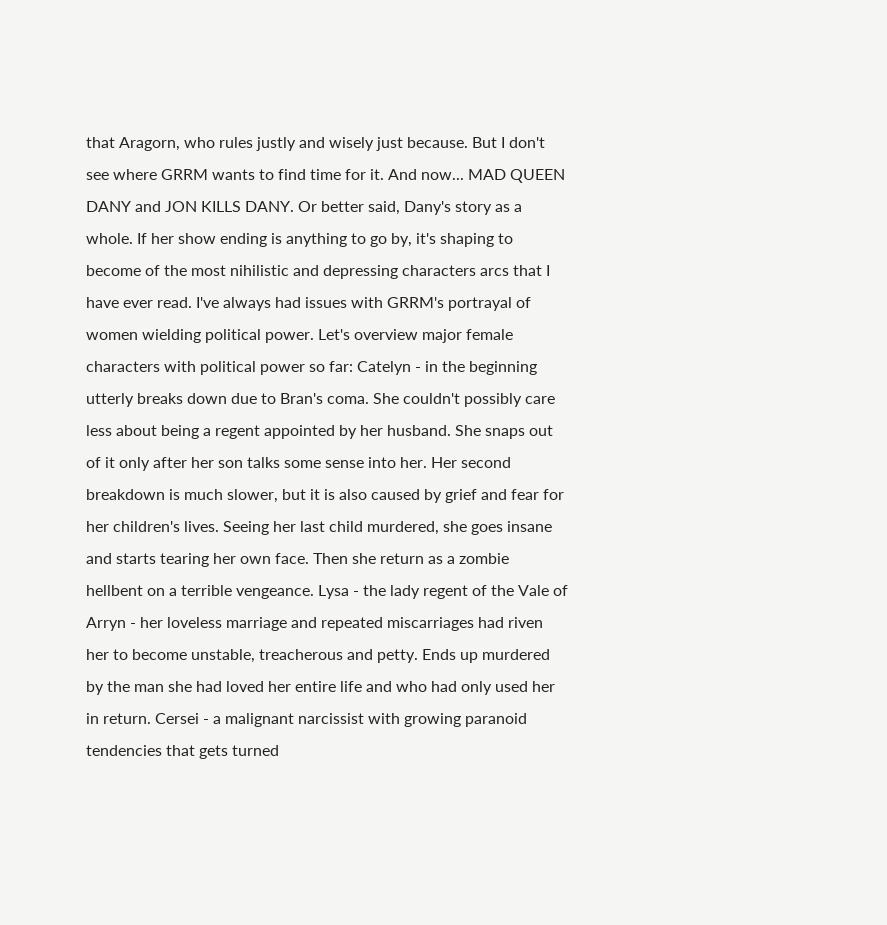that Aragorn, who rules justly and wisely just because. But I don't see where GRRM wants to find time for it. And now... MAD QUEEN DANY and JON KILLS DANY. Or better said, Dany's story as a whole. If her show ending is anything to go by, it's shaping to become of the most nihilistic and depressing characters arcs that I have ever read. I've always had issues with GRRM's portrayal of women wielding political power. Let's overview major female characters with political power so far: Catelyn - in the beginning utterly breaks down due to Bran's coma. She couldn't possibly care less about being a regent appointed by her husband. She snaps out of it only after her son talks some sense into her. Her second breakdown is much slower, but it is also caused by grief and fear for her children's lives. Seeing her last child murdered, she goes insane and starts tearing her own face. Then she return as a zombie hellbent on a terrible vengeance. Lysa - the lady regent of the Vale of Arryn - her loveless marriage and repeated miscarriages had riven her to become unstable, treacherous and petty. Ends up murdered by the man she had loved her entire life and who had only used her in return. Cersei - a malignant narcissist with growing paranoid tendencies that gets turned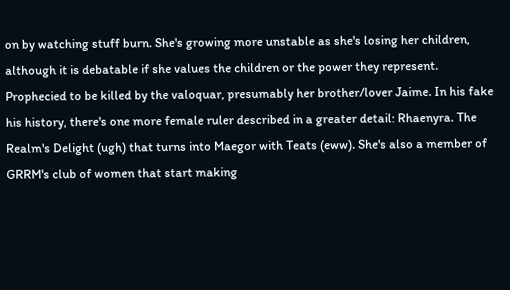on by watching stuff burn. She's growing more unstable as she's losing her children, although it is debatable if she values the children or the power they represent. Prophecied to be killed by the valoquar, presumably her brother/lover Jaime. In his fake his history, there's one more female ruler described in a greater detail: Rhaenyra. The Realm's Delight (ugh) that turns into Maegor with Teats (eww). She's also a member of GRRM's club of women that start making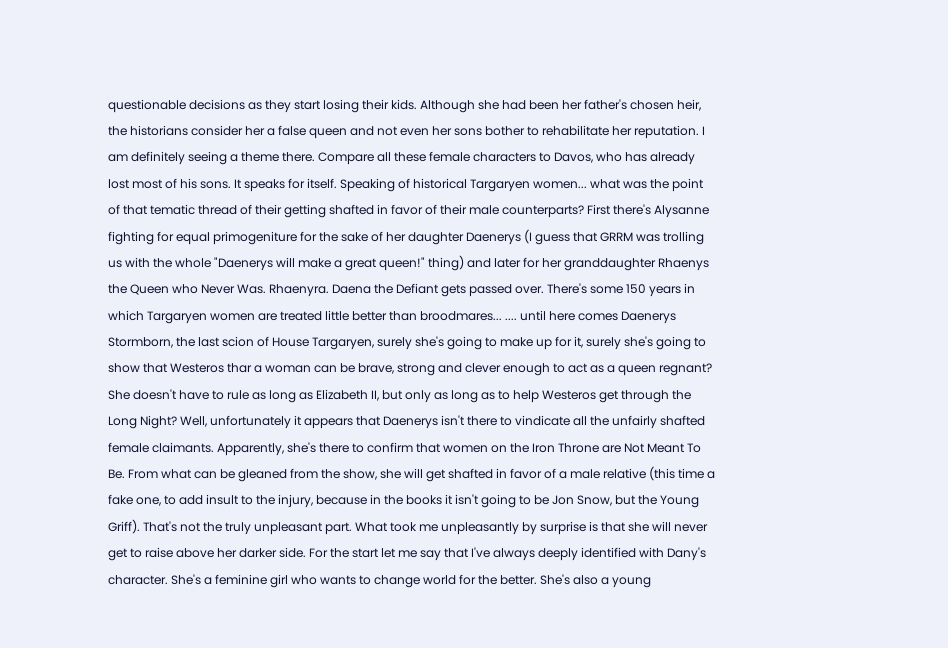questionable decisions as they start losing their kids. Although she had been her father's chosen heir, the historians consider her a false queen and not even her sons bother to rehabilitate her reputation. I am definitely seeing a theme there. Compare all these female characters to Davos, who has already lost most of his sons. It speaks for itself. Speaking of historical Targaryen women... what was the point of that tematic thread of their getting shafted in favor of their male counterparts? First there's Alysanne fighting for equal primogeniture for the sake of her daughter Daenerys (I guess that GRRM was trolling us with the whole "Daenerys will make a great queen!" thing) and later for her granddaughter Rhaenys the Queen who Never Was. Rhaenyra. Daena the Defiant gets passed over. There's some 150 years in which Targaryen women are treated little better than broodmares... .... until here comes Daenerys Stormborn, the last scion of House Targaryen, surely she's going to make up for it, surely she's going to show that Westeros thar a woman can be brave, strong and clever enough to act as a queen regnant? She doesn't have to rule as long as Elizabeth II, but only as long as to help Westeros get through the Long Night? Well, unfortunately it appears that Daenerys isn't there to vindicate all the unfairly shafted female claimants. Apparently, she's there to confirm that women on the Iron Throne are Not Meant To Be. From what can be gleaned from the show, she will get shafted in favor of a male relative (this time a fake one, to add insult to the injury, because in the books it isn't going to be Jon Snow, but the Young Griff). That's not the truly unpleasant part. What took me unpleasantly by surprise is that she will never get to raise above her darker side. For the start let me say that I've always deeply identified with Dany's character. She's a feminine girl who wants to change world for the better. She's also a young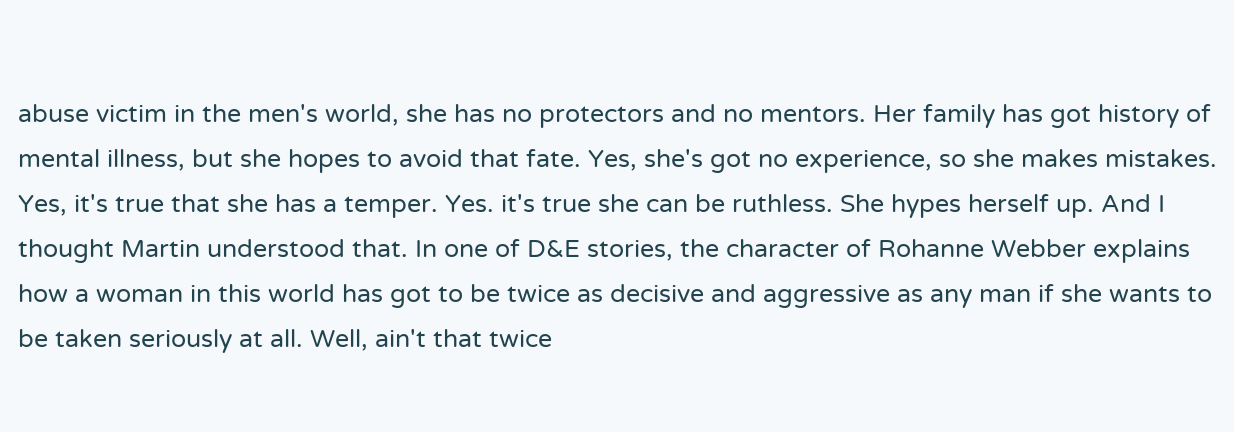abuse victim in the men's world, she has no protectors and no mentors. Her family has got history of mental illness, but she hopes to avoid that fate. Yes, she's got no experience, so she makes mistakes. Yes, it's true that she has a temper. Yes. it's true she can be ruthless. She hypes herself up. And I thought Martin understood that. In one of D&E stories, the character of Rohanne Webber explains how a woman in this world has got to be twice as decisive and aggressive as any man if she wants to be taken seriously at all. Well, ain't that twice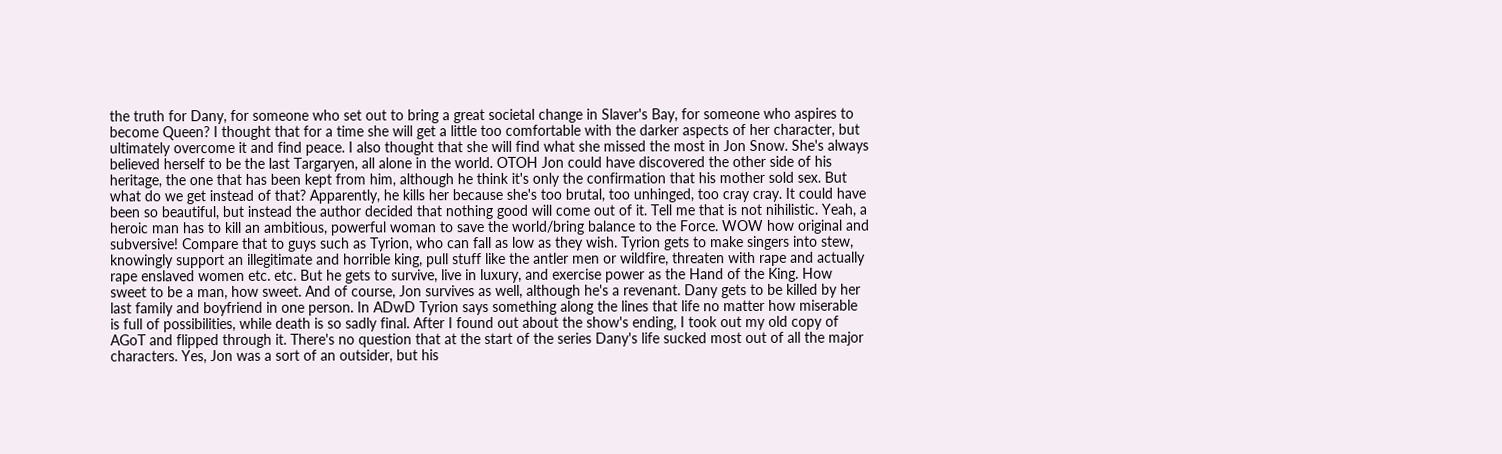the truth for Dany, for someone who set out to bring a great societal change in Slaver's Bay, for someone who aspires to become Queen? I thought that for a time she will get a little too comfortable with the darker aspects of her character, but ultimately overcome it and find peace. I also thought that she will find what she missed the most in Jon Snow. She's always believed herself to be the last Targaryen, all alone in the world. OTOH Jon could have discovered the other side of his heritage, the one that has been kept from him, although he think it's only the confirmation that his mother sold sex. But what do we get instead of that? Apparently, he kills her because she's too brutal, too unhinged, too cray cray. It could have been so beautiful, but instead the author decided that nothing good will come out of it. Tell me that is not nihilistic. Yeah, a heroic man has to kill an ambitious, powerful woman to save the world/bring balance to the Force. WOW how original and subversive! Compare that to guys such as Tyrion, who can fall as low as they wish. Tyrion gets to make singers into stew, knowingly support an illegitimate and horrible king, pull stuff like the antler men or wildfire, threaten with rape and actually rape enslaved women etc. etc. But he gets to survive, live in luxury, and exercise power as the Hand of the King. How sweet to be a man, how sweet. And of course, Jon survives as well, although he's a revenant. Dany gets to be killed by her last family and boyfriend in one person. In ADwD Tyrion says something along the lines that life no matter how miserable is full of possibilities, while death is so sadly final. After I found out about the show's ending, I took out my old copy of AGoT and flipped through it. There's no question that at the start of the series Dany's life sucked most out of all the major characters. Yes, Jon was a sort of an outsider, but his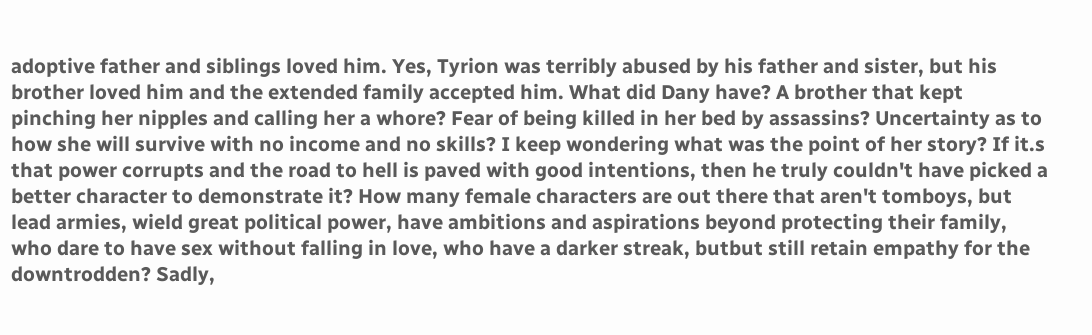adoptive father and siblings loved him. Yes, Tyrion was terribly abused by his father and sister, but his brother loved him and the extended family accepted him. What did Dany have? A brother that kept pinching her nipples and calling her a whore? Fear of being killed in her bed by assassins? Uncertainty as to how she will survive with no income and no skills? I keep wondering what was the point of her story? If it.s that power corrupts and the road to hell is paved with good intentions, then he truly couldn't have picked a better character to demonstrate it? How many female characters are out there that aren't tomboys, but lead armies, wield great political power, have ambitions and aspirations beyond protecting their family, who dare to have sex without falling in love, who have a darker streak, butbut still retain empathy for the downtrodden? Sadly,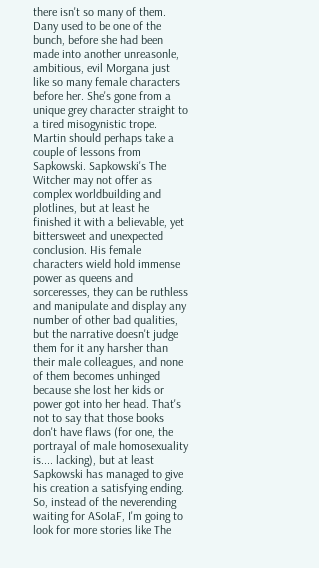there isn't so many of them. Dany used to be one of the bunch, before she had been made into another unreasonle, ambitious, evil Morgana just like so many female characters before her. She's gone from a unique grey character straight to a tired misogynistic trope. Martin should perhaps take a couple of lessons from Sapkowski. Sapkowski's The Witcher may not offer as complex worldbuilding and plotlines, but at least he finished it with a believable, yet bittersweet and unexpected conclusion. His female characters wield hold immense power as queens and sorceresses, they can be ruthless and manipulate and display any number of other bad qualities, but the narrative doesn't judge them for it any harsher than their male colleagues, and none of them becomes unhinged because she lost her kids or power got into her head. That's not to say that those books don't have flaws (for one, the portrayal of male homosexuality is.... lacking), but at least Sapkowski has managed to give his creation a satisfying ending. So, instead of the neverending waiting for ASoIaF, I'm going to look for more stories like The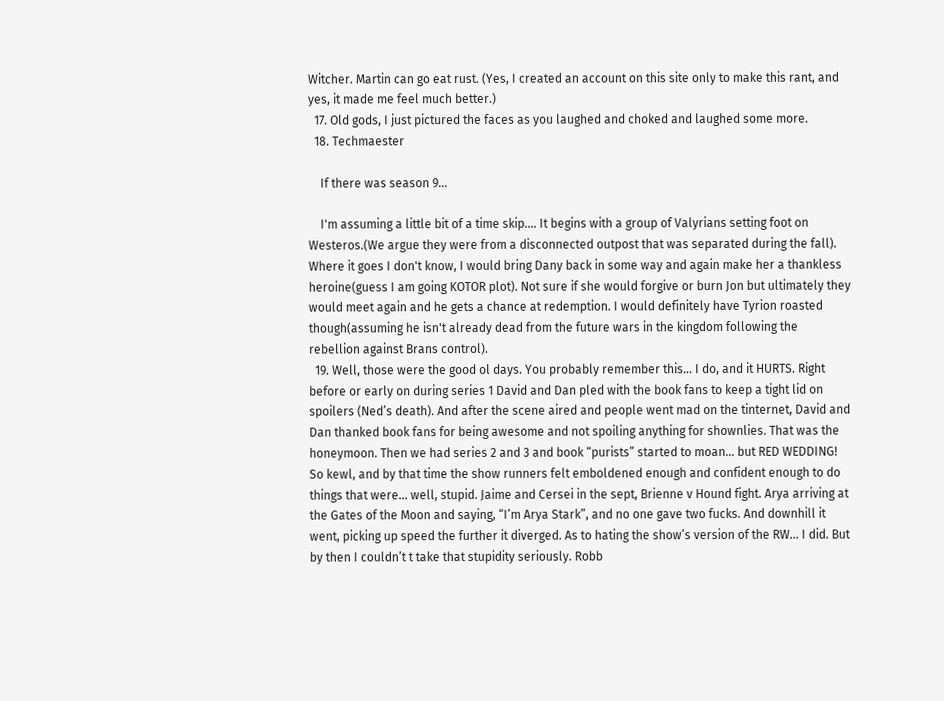Witcher. Martin can go eat rust. (Yes, I created an account on this site only to make this rant, and yes, it made me feel much better.)
  17. Old gods, I just pictured the faces as you laughed and choked and laughed some more.
  18. Techmaester

    If there was season 9...

    I'm assuming a little bit of a time skip.... It begins with a group of Valyrians setting foot on Westeros.(We argue they were from a disconnected outpost that was separated during the fall). Where it goes I don't know, I would bring Dany back in some way and again make her a thankless heroine(guess I am going KOTOR plot). Not sure if she would forgive or burn Jon but ultimately they would meet again and he gets a chance at redemption. I would definitely have Tyrion roasted though(assuming he isn't already dead from the future wars in the kingdom following the rebellion against Brans control).
  19. Well, those were the good ol days. You probably remember this... I do, and it HURTS. Right before or early on during series 1 David and Dan pled with the book fans to keep a tight lid on spoilers (Ned’s death). And after the scene aired and people went mad on the tinternet, David and Dan thanked book fans for being awesome and not spoiling anything for shownlies. That was the honeymoon. Then we had series 2 and 3 and book “purists” started to moan... but RED WEDDING! So kewl, and by that time the show runners felt emboldened enough and confident enough to do things that were... well, stupid. Jaime and Cersei in the sept, Brienne v Hound fight. Arya arriving at the Gates of the Moon and saying, “I’m Arya Stark”, and no one gave two fucks. And downhill it went, picking up speed the further it diverged. As to hating the show’s version of the RW... I did. But by then I couldn’t t take that stupidity seriously. Robb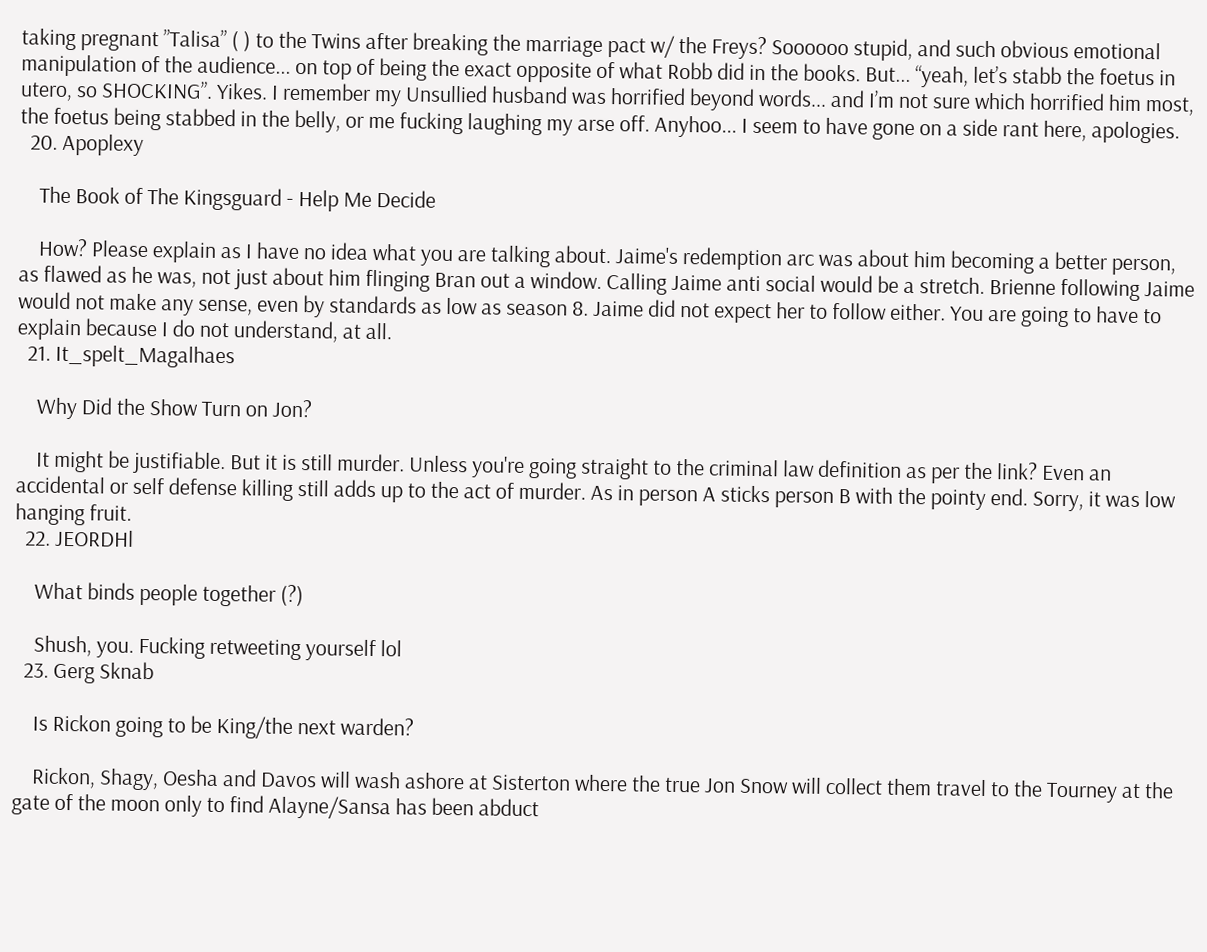taking pregnant ”Talisa” ( ) to the Twins after breaking the marriage pact w/ the Freys? Soooooo stupid, and such obvious emotional manipulation of the audience... on top of being the exact opposite of what Robb did in the books. But... “yeah, let’s stabb the foetus in utero, so SHOCKING”. Yikes. I remember my Unsullied husband was horrified beyond words... and I’m not sure which horrified him most, the foetus being stabbed in the belly, or me fucking laughing my arse off. Anyhoo... I seem to have gone on a side rant here, apologies.
  20. Apoplexy

    The Book of The Kingsguard - Help Me Decide

    How? Please explain as I have no idea what you are talking about. Jaime's redemption arc was about him becoming a better person, as flawed as he was, not just about him flinging Bran out a window. Calling Jaime anti social would be a stretch. Brienne following Jaime would not make any sense, even by standards as low as season 8. Jaime did not expect her to follow either. You are going to have to explain because I do not understand, at all.
  21. It_spelt_Magalhaes

    Why Did the Show Turn on Jon?

    It might be justifiable. But it is still murder. Unless you're going straight to the criminal law definition as per the link? Even an accidental or self defense killing still adds up to the act of murder. As in person A sticks person B with the pointy end. Sorry, it was low hanging fruit.
  22. JEORDHl

    What binds people together (?)

    Shush, you. Fucking retweeting yourself lol
  23. Gerg Sknab

    Is Rickon going to be King/the next warden?

    Rickon, Shagy, Oesha and Davos will wash ashore at Sisterton where the true Jon Snow will collect them travel to the Tourney at the gate of the moon only to find Alayne/Sansa has been abduct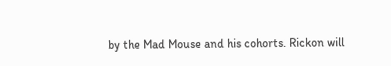by the Mad Mouse and his cohorts. Rickon will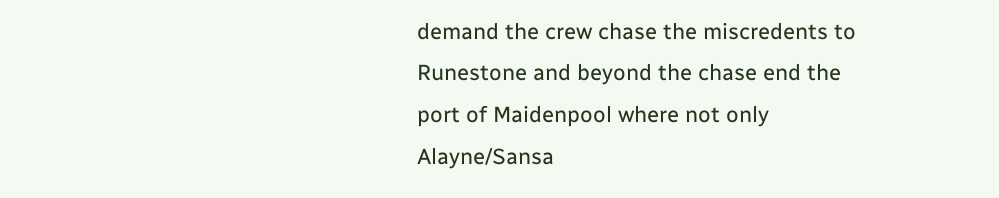demand the crew chase the miscredents to Runestone and beyond the chase end the port of Maidenpool where not only Alayne/Sansa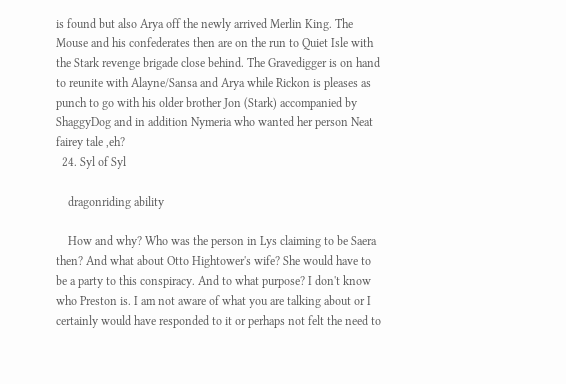is found but also Arya off the newly arrived Merlin King. The Mouse and his confederates then are on the run to Quiet Isle with the Stark revenge brigade close behind. The Gravedigger is on hand to reunite with Alayne/Sansa and Arya while Rickon is pleases as punch to go with his older brother Jon (Stark) accompanied by ShaggyDog and in addition Nymeria who wanted her person Neat fairey tale ,eh?
  24. Syl of Syl

    dragonriding ability

    How and why? Who was the person in Lys claiming to be Saera then? And what about Otto Hightower's wife? She would have to be a party to this conspiracy. And to what purpose? I don't know who Preston is. I am not aware of what you are talking about or I certainly would have responded to it or perhaps not felt the need to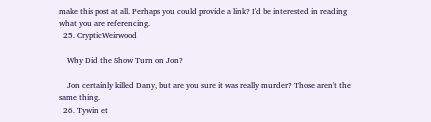make this post at all. Perhaps you could provide a link? I'd be interested in reading what you are referencing.
  25. CrypticWeirwood

    Why Did the Show Turn on Jon?

    Jon certainly killed Dany, but are you sure it was really murder? Those aren't the same thing.
  26. Tywin et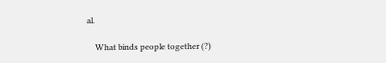al.

    What binds people together (?)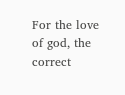For the love of god, the correct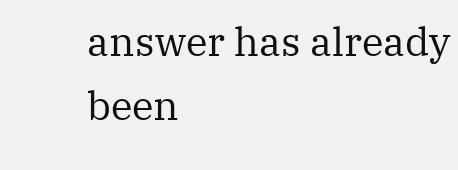answer has already been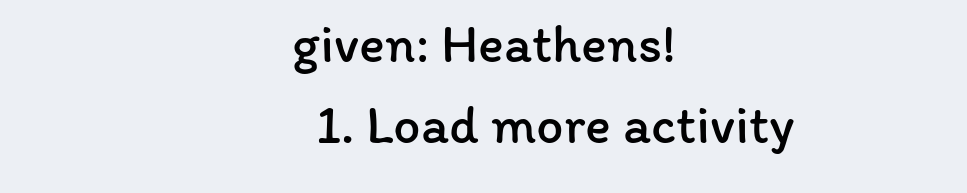given: Heathens!
  1. Load more activity